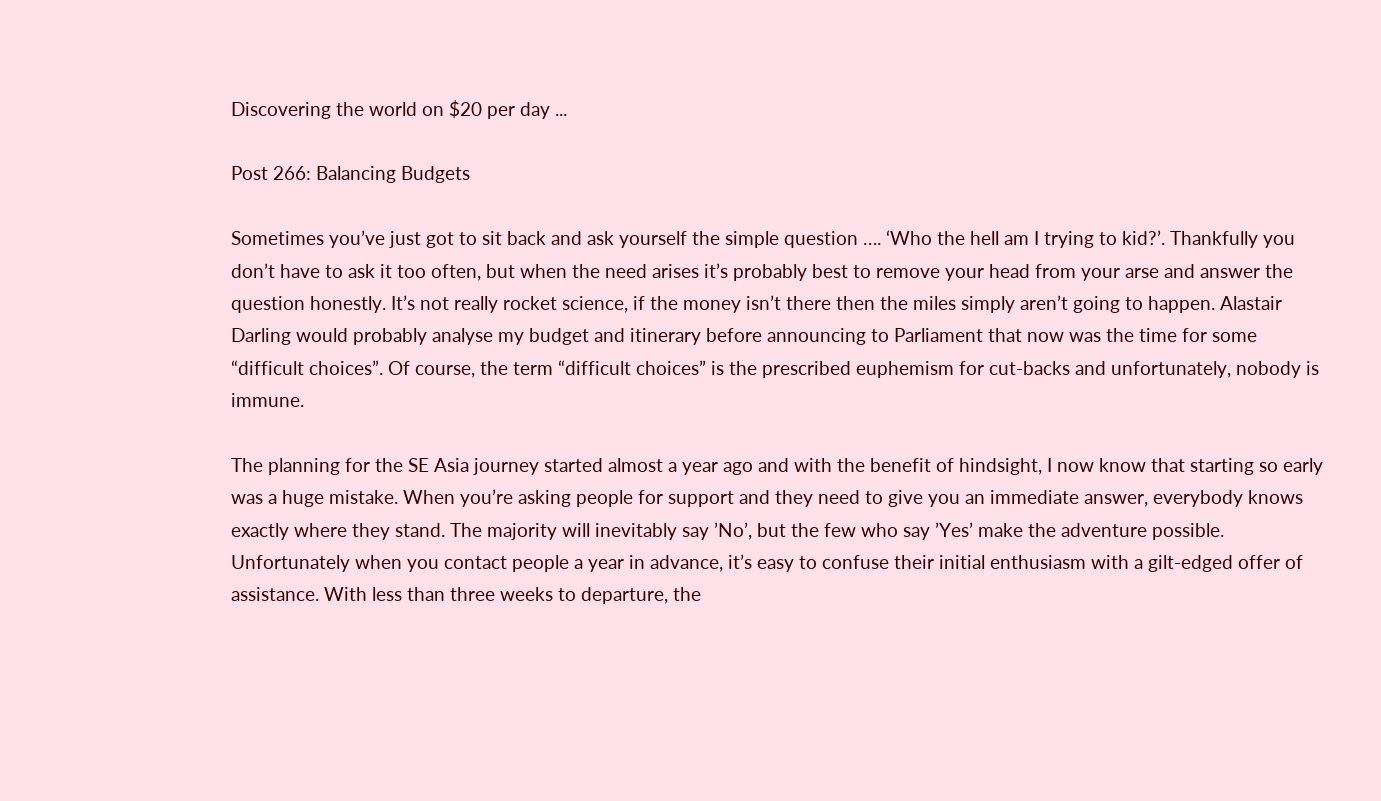Discovering the world on $20 per day ...

Post 266: Balancing Budgets

Sometimes you’ve just got to sit back and ask yourself the simple question …. ‘Who the hell am I trying to kid?’. Thankfully you don’t have to ask it too often, but when the need arises it’s probably best to remove your head from your arse and answer the question honestly. It’s not really rocket science, if the money isn’t there then the miles simply aren’t going to happen. Alastair Darling would probably analyse my budget and itinerary before announcing to Parliament that now was the time for some “difficult choices”. Of course, the term “difficult choices” is the prescribed euphemism for cut-backs and unfortunately, nobody is immune.

The planning for the SE Asia journey started almost a year ago and with the benefit of hindsight, I now know that starting so early was a huge mistake. When you’re asking people for support and they need to give you an immediate answer, everybody knows exactly where they stand. The majority will inevitably say ’No’, but the few who say ’Yes’ make the adventure possible. Unfortunately when you contact people a year in advance, it’s easy to confuse their initial enthusiasm with a gilt-edged offer of assistance. With less than three weeks to departure, the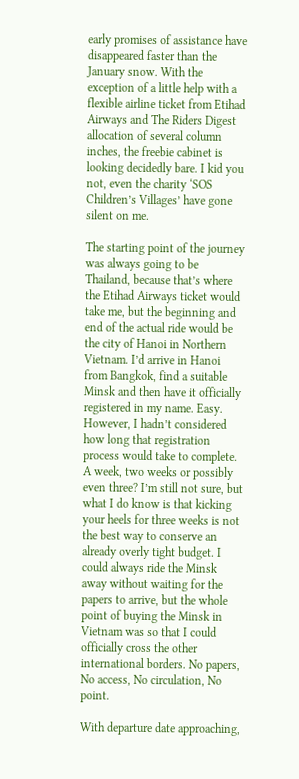early promises of assistance have disappeared faster than the January snow. With the exception of a little help with a flexible airline ticket from Etihad Airways and The Riders Digest allocation of several column inches, the freebie cabinet is looking decidedly bare. I kid you not, even the charity ‘SOS Children’s Villages’ have gone silent on me.

The starting point of the journey was always going to be Thailand, because that’s where the Etihad Airways ticket would take me, but the beginning and end of the actual ride would be the city of Hanoi in Northern Vietnam. I’d arrive in Hanoi from Bangkok, find a suitable Minsk and then have it officially registered in my name. Easy. However, I hadn’t considered how long that registration process would take to complete. A week, two weeks or possibly even three? I’m still not sure, but what I do know is that kicking your heels for three weeks is not the best way to conserve an already overly tight budget. I could always ride the Minsk away without waiting for the papers to arrive, but the whole point of buying the Minsk in Vietnam was so that I could officially cross the other international borders. No papers, No access, No circulation, No point.

With departure date approaching,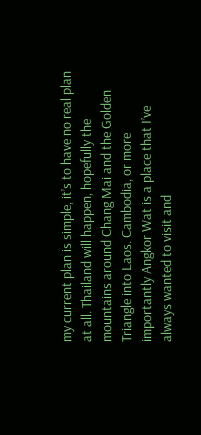my current plan is simple, it’s to have no real plan at all. Thailand will happen, hopefully the mountains around Chang Mai and the Golden Triangle into Laos. Cambodia, or more importantly Angkor Wat is a place that I’ve always wanted to visit and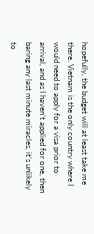hopefully, the budget will at least take me there. Vietnam is the only country where I would need to apply for a visa prior to arrival, and as I haven’t applied for one, then baring any last minute miracles, it’s unlikely to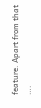feature. Apart from that ….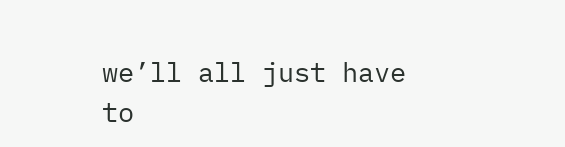we’ll all just have to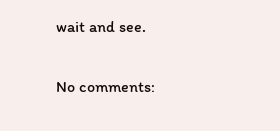wait and see.

No comments: